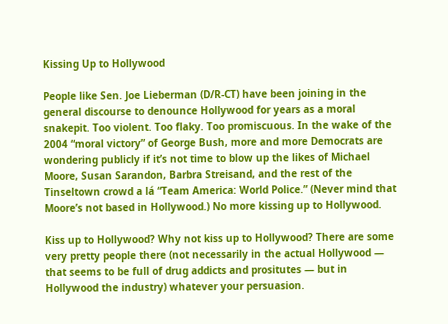Kissing Up to Hollywood

People like Sen. Joe Lieberman (D/R-CT) have been joining in the general discourse to denounce Hollywood for years as a moral snakepit. Too violent. Too flaky. Too promiscuous. In the wake of the 2004 “moral victory” of George Bush, more and more Democrats are wondering publicly if it’s not time to blow up the likes of Michael Moore, Susan Sarandon, Barbra Streisand, and the rest of the Tinseltown crowd a lá “Team America: World Police.” (Never mind that Moore’s not based in Hollywood.) No more kissing up to Hollywood.

Kiss up to Hollywood? Why not kiss up to Hollywood? There are some very pretty people there (not necessarily in the actual Hollywood — that seems to be full of drug addicts and prositutes — but in Hollywood the industry) whatever your persuasion.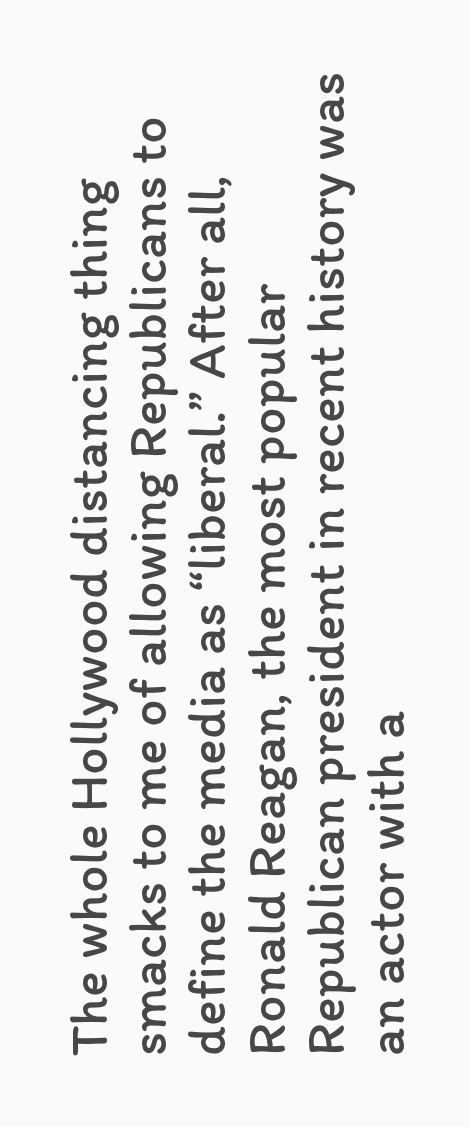The whole Hollywood distancing thing smacks to me of allowing Republicans to define the media as “liberal.” After all, Ronald Reagan, the most popular Republican president in recent history was an actor with a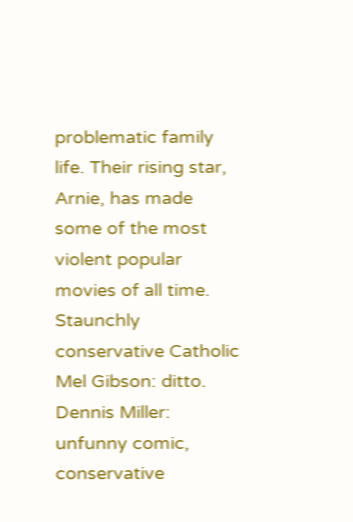problematic family life. Their rising star, Arnie, has made some of the most violent popular movies of all time. Staunchly conservative Catholic Mel Gibson: ditto. Dennis Miller: unfunny comic, conservative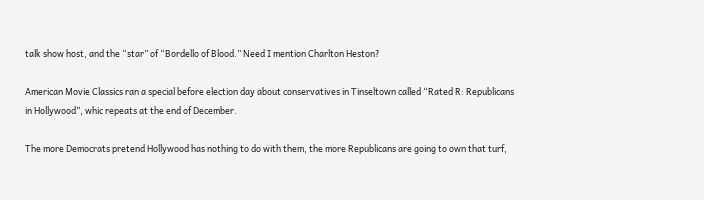talk show host, and the “star” of “Bordello of Blood.” Need I mention Charlton Heston?

American Movie Classics ran a special before election day about conservatives in Tinseltown called “Rated R: Republicans in Hollywood”, whic repeats at the end of December.

The more Democrats pretend Hollywood has nothing to do with them, the more Republicans are going to own that turf,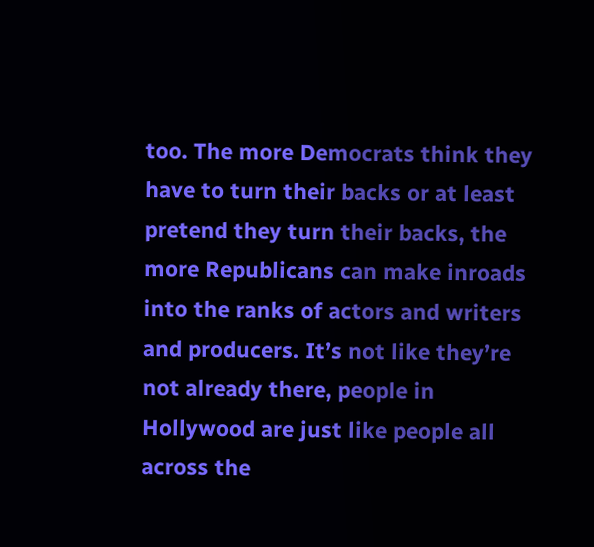too. The more Democrats think they have to turn their backs or at least pretend they turn their backs, the more Republicans can make inroads into the ranks of actors and writers and producers. It’s not like they’re not already there, people in Hollywood are just like people all across the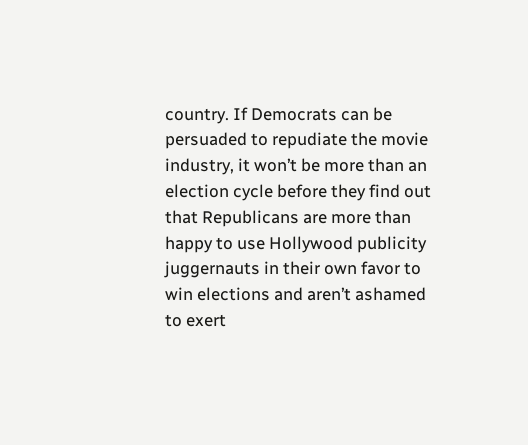country. If Democrats can be persuaded to repudiate the movie industry, it won’t be more than an election cycle before they find out that Republicans are more than happy to use Hollywood publicity juggernauts in their own favor to win elections and aren’t ashamed to exert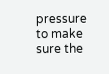pressure to make sure the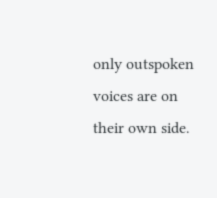only outspoken voices are on their own side.